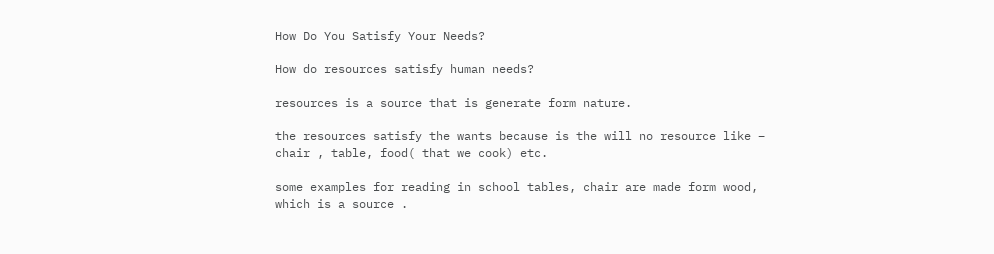How Do You Satisfy Your Needs?

How do resources satisfy human needs?

resources is a source that is generate form nature.

the resources satisfy the wants because is the will no resource like – chair , table, food( that we cook) etc.

some examples for reading in school tables, chair are made form wood, which is a source .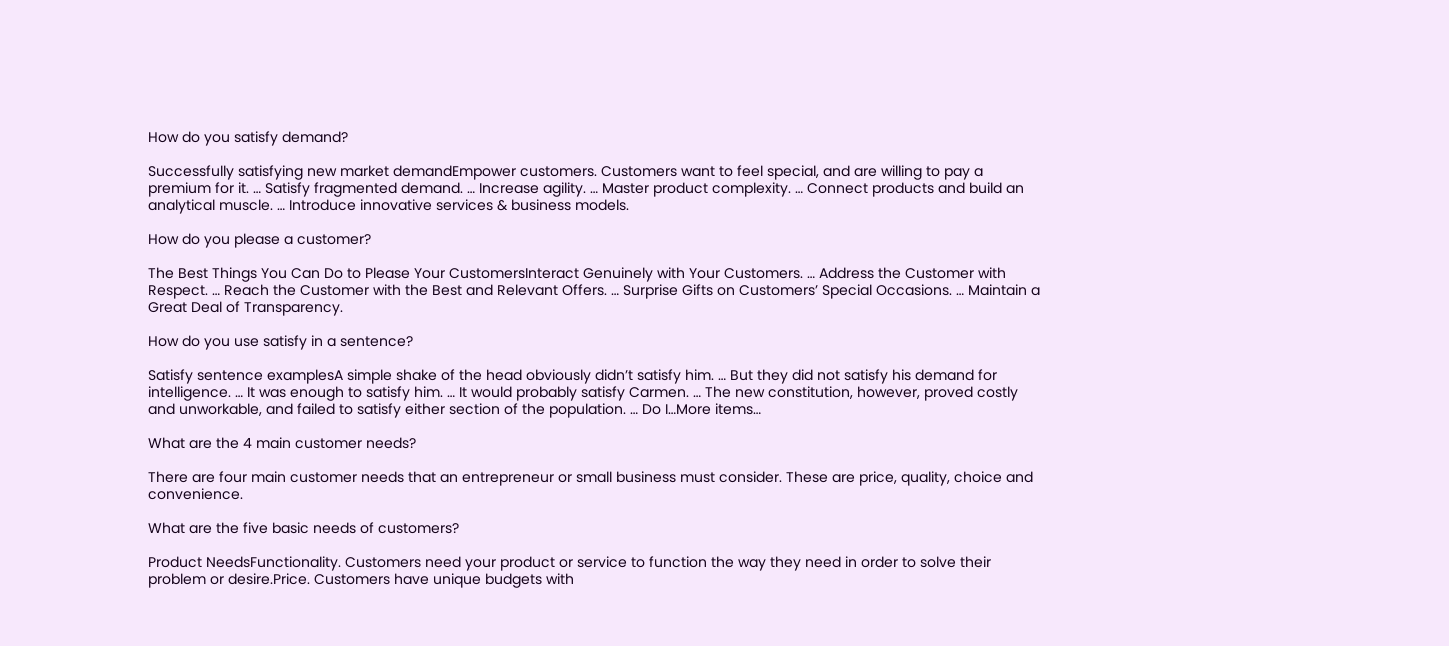How do you satisfy demand?

Successfully satisfying new market demandEmpower customers. Customers want to feel special, and are willing to pay a premium for it. … Satisfy fragmented demand. … Increase agility. … Master product complexity. … Connect products and build an analytical muscle. … Introduce innovative services & business models.

How do you please a customer?

The Best Things You Can Do to Please Your CustomersInteract Genuinely with Your Customers. … Address the Customer with Respect. … Reach the Customer with the Best and Relevant Offers. … Surprise Gifts on Customers’ Special Occasions. … Maintain a Great Deal of Transparency.

How do you use satisfy in a sentence?

Satisfy sentence examplesA simple shake of the head obviously didn’t satisfy him. … But they did not satisfy his demand for intelligence. … It was enough to satisfy him. … It would probably satisfy Carmen. … The new constitution, however, proved costly and unworkable, and failed to satisfy either section of the population. … Do I…More items…

What are the 4 main customer needs?

There are four main customer needs that an entrepreneur or small business must consider. These are price, quality, choice and convenience.

What are the five basic needs of customers?

Product NeedsFunctionality. Customers need your product or service to function the way they need in order to solve their problem or desire.Price. Customers have unique budgets with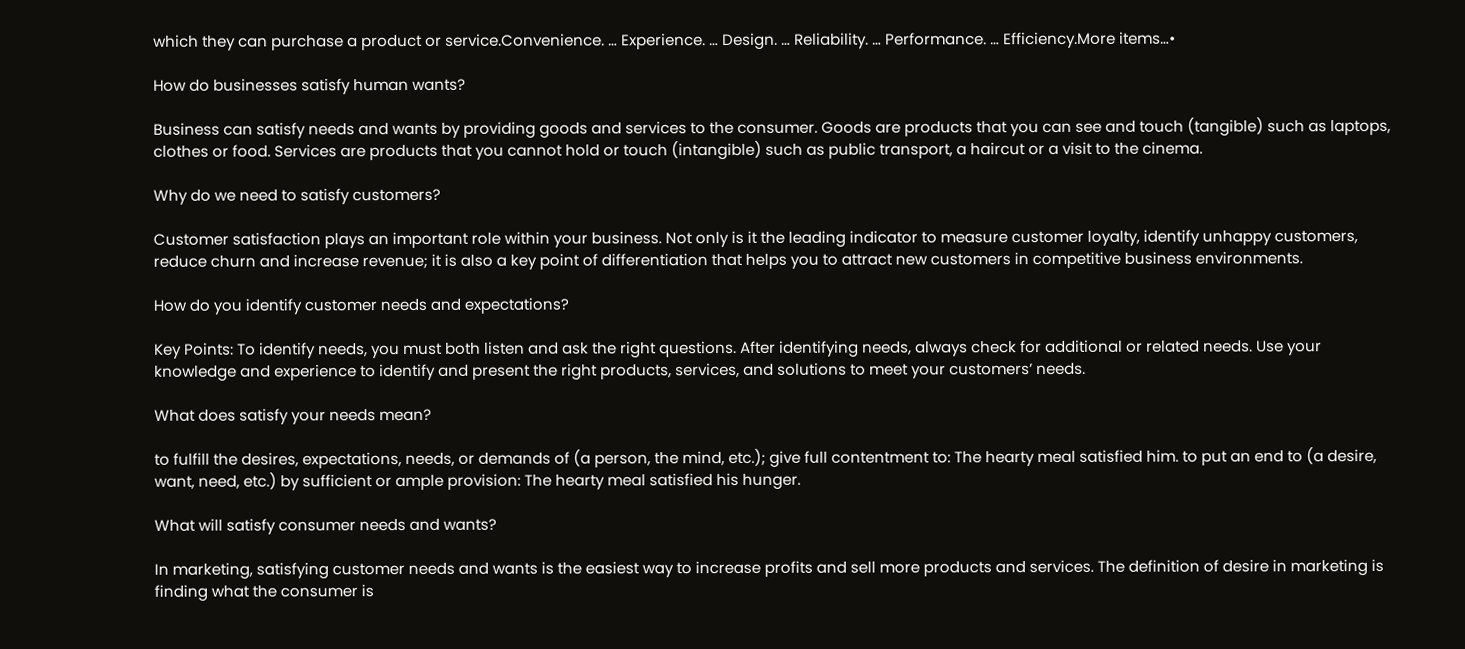which they can purchase a product or service.Convenience. … Experience. … Design. … Reliability. … Performance. … Efficiency.More items…•

How do businesses satisfy human wants?

Business can satisfy needs and wants by providing goods and services to the consumer. Goods are products that you can see and touch (tangible) such as laptops, clothes or food. Services are products that you cannot hold or touch (intangible) such as public transport, a haircut or a visit to the cinema.

Why do we need to satisfy customers?

Customer satisfaction plays an important role within your business. Not only is it the leading indicator to measure customer loyalty, identify unhappy customers, reduce churn and increase revenue; it is also a key point of differentiation that helps you to attract new customers in competitive business environments.

How do you identify customer needs and expectations?

Key Points: To identify needs, you must both listen and ask the right questions. After identifying needs, always check for additional or related needs. Use your knowledge and experience to identify and present the right products, services, and solutions to meet your customers’ needs.

What does satisfy your needs mean?

to fulfill the desires, expectations, needs, or demands of (a person, the mind, etc.); give full contentment to: The hearty meal satisfied him. to put an end to (a desire, want, need, etc.) by sufficient or ample provision: The hearty meal satisfied his hunger.

What will satisfy consumer needs and wants?

In marketing, satisfying customer needs and wants is the easiest way to increase profits and sell more products and services. The definition of desire in marketing is finding what the consumer is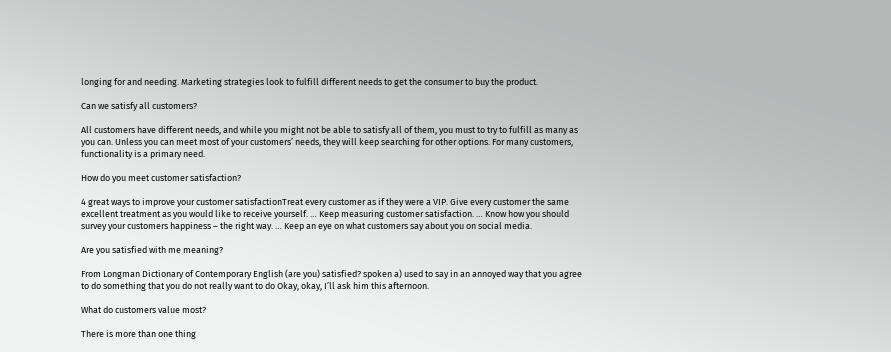longing for and needing. Marketing strategies look to fulfill different needs to get the consumer to buy the product.

Can we satisfy all customers?

All customers have different needs, and while you might not be able to satisfy all of them, you must to try to fulfill as many as you can. Unless you can meet most of your customers’ needs, they will keep searching for other options. For many customers, functionality is a primary need.

How do you meet customer satisfaction?

4 great ways to improve your customer satisfactionTreat every customer as if they were a VIP. Give every customer the same excellent treatment as you would like to receive yourself. … Keep measuring customer satisfaction. … Know how you should survey your customers happiness – the right way. … Keep an eye on what customers say about you on social media.

Are you satisfied with me meaning?

From Longman Dictionary of Contemporary English (are you) satisfied? spoken a) used to say in an annoyed way that you agree to do something that you do not really want to do Okay, okay, I’ll ask him this afternoon.

What do customers value most?

There is more than one thing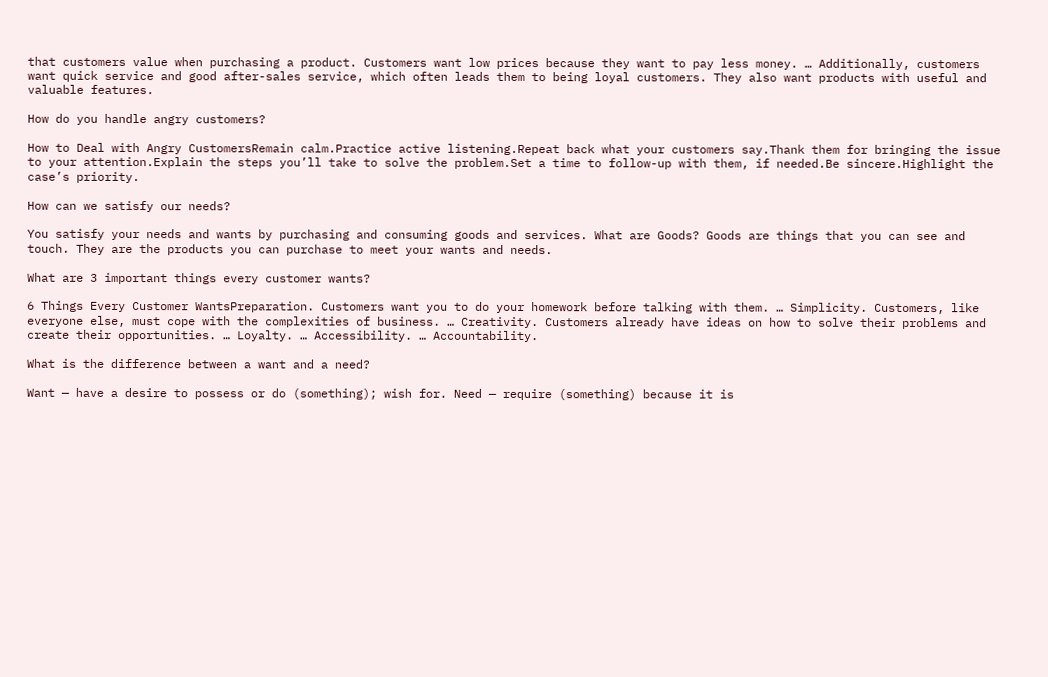that customers value when purchasing a product. Customers want low prices because they want to pay less money. … Additionally, customers want quick service and good after-sales service, which often leads them to being loyal customers. They also want products with useful and valuable features.

How do you handle angry customers?

How to Deal with Angry CustomersRemain calm.Practice active listening.Repeat back what your customers say.Thank them for bringing the issue to your attention.Explain the steps you’ll take to solve the problem.Set a time to follow-up with them, if needed.Be sincere.Highlight the case’s priority.

How can we satisfy our needs?

You satisfy your needs and wants by purchasing and consuming goods and services. What are Goods? Goods are things that you can see and touch. They are the products you can purchase to meet your wants and needs.

What are 3 important things every customer wants?

6 Things Every Customer WantsPreparation. Customers want you to do your homework before talking with them. … Simplicity. Customers, like everyone else, must cope with the complexities of business. … Creativity. Customers already have ideas on how to solve their problems and create their opportunities. … Loyalty. … Accessibility. … Accountability.

What is the difference between a want and a need?

Want — have a desire to possess or do (something); wish for. Need — require (something) because it is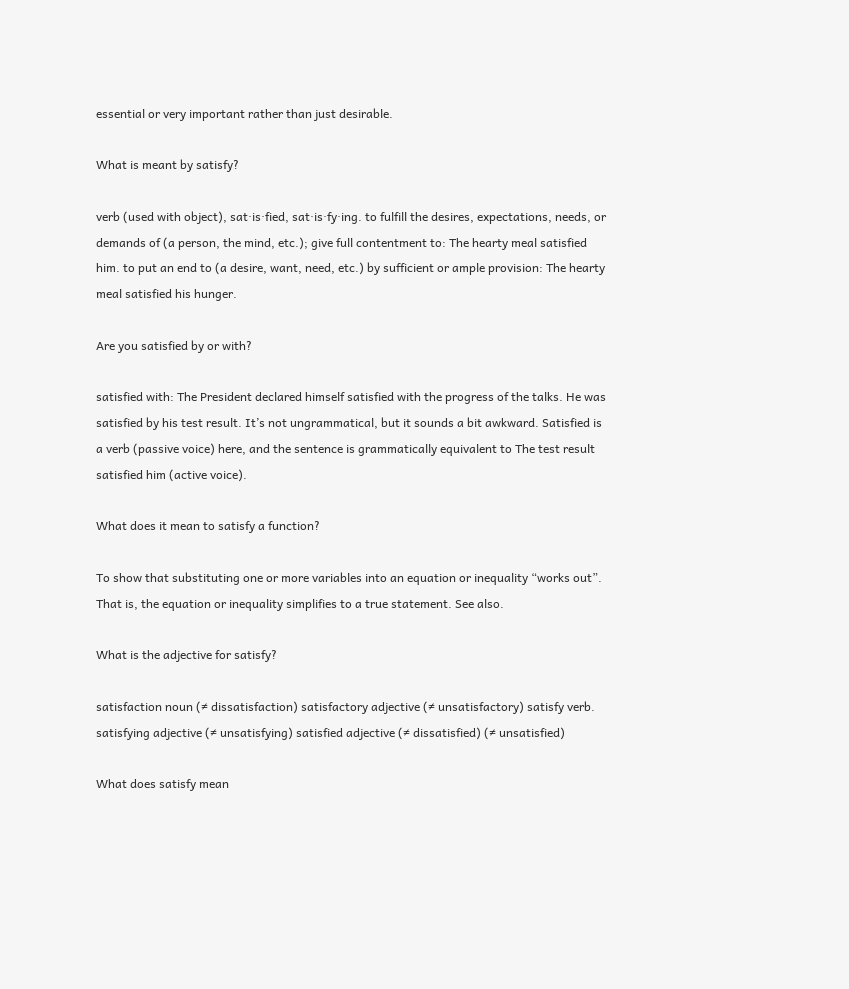essential or very important rather than just desirable.

What is meant by satisfy?

verb (used with object), sat·is·fied, sat·is·fy·ing. to fulfill the desires, expectations, needs, or demands of (a person, the mind, etc.); give full contentment to: The hearty meal satisfied him. to put an end to (a desire, want, need, etc.) by sufficient or ample provision: The hearty meal satisfied his hunger.

Are you satisfied by or with?

satisfied with: The President declared himself satisfied with the progress of the talks. He was satisfied by his test result. It’s not ungrammatical, but it sounds a bit awkward. Satisfied is a verb (passive voice) here, and the sentence is grammatically equivalent to The test result satisfied him (active voice).

What does it mean to satisfy a function?

To show that substituting one or more variables into an equation or inequality “works out”. That is, the equation or inequality simplifies to a true statement. See also.

What is the adjective for satisfy?

satisfaction noun (≠ dissatisfaction) satisfactory adjective (≠ unsatisfactory) satisfy verb. satisfying adjective (≠ unsatisfying) satisfied adjective (≠ dissatisfied) (≠ unsatisfied)

What does satisfy mean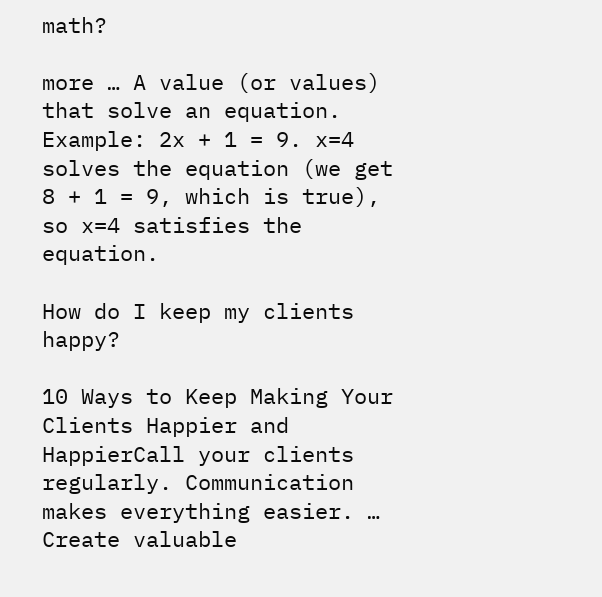math?

more … A value (or values) that solve an equation. Example: 2x + 1 = 9. x=4 solves the equation (we get 8 + 1 = 9, which is true), so x=4 satisfies the equation.

How do I keep my clients happy?

10 Ways to Keep Making Your Clients Happier and HappierCall your clients regularly. Communication makes everything easier. … Create valuable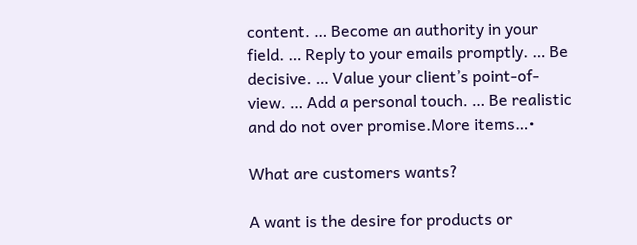content. … Become an authority in your field. … Reply to your emails promptly. … Be decisive. … Value your client’s point-of-view. … Add a personal touch. … Be realistic and do not over promise.More items…•

What are customers wants?

A want is the desire for products or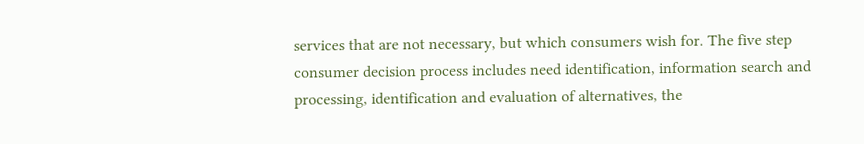services that are not necessary, but which consumers wish for. The five step consumer decision process includes need identification, information search and processing, identification and evaluation of alternatives, the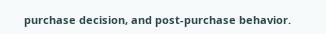purchase decision, and post-purchase behavior.